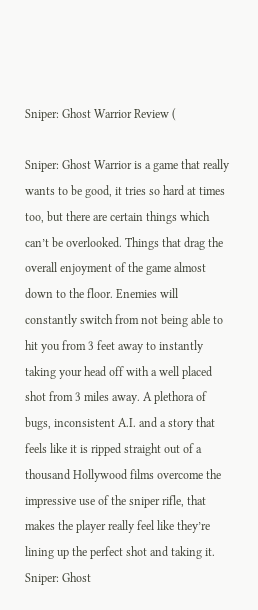Sniper: Ghost Warrior Review (

Sniper: Ghost Warrior is a game that really wants to be good, it tries so hard at times too, but there are certain things which can’t be overlooked. Things that drag the overall enjoyment of the game almost down to the floor. Enemies will constantly switch from not being able to hit you from 3 feet away to instantly taking your head off with a well placed shot from 3 miles away. A plethora of bugs, inconsistent A.I. and a story that feels like it is ripped straight out of a thousand Hollywood films overcome the impressive use of the sniper rifle, that makes the player really feel like they’re lining up the perfect shot and taking it. Sniper: Ghost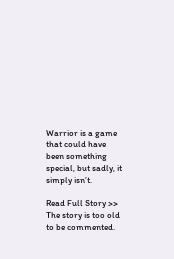Warrior is a game that could have been something special, but sadly, it simply isn’t.

Read Full Story >>
The story is too old to be commented.